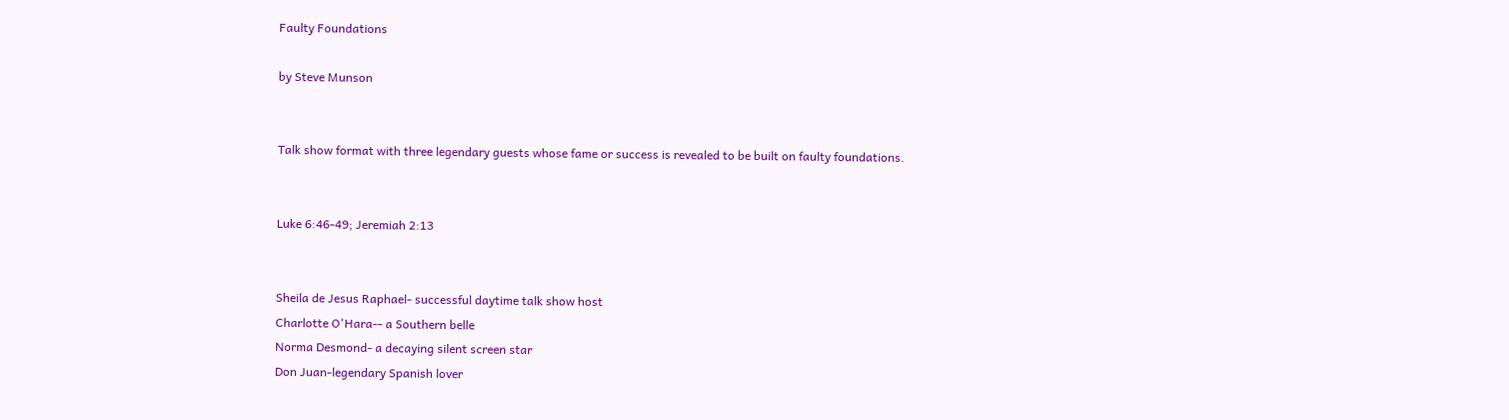Faulty Foundations

by Steve Munson


Talk show format with three legendary guests whose fame or success is revealed to be built on faulty foundations.


Luke 6:46-49; Jeremiah 2:13


Sheila de Jesus Raphael- successful daytime talk show host
Charlotte O'Hara-- a Southern belle
Norma Desmond- a decaying silent screen star
Don Juan-legendary Spanish lover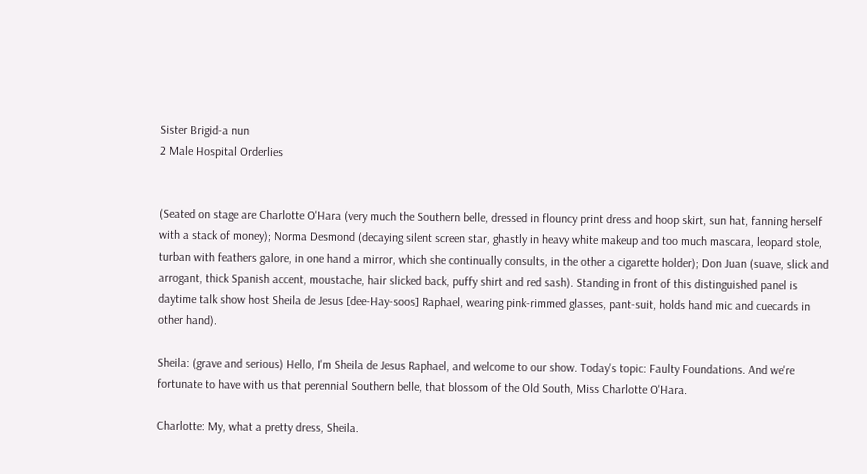Sister Brigid-a nun
2 Male Hospital Orderlies


(Seated on stage are Charlotte O'Hara (very much the Southern belle, dressed in flouncy print dress and hoop skirt, sun hat, fanning herself with a stack of money); Norma Desmond (decaying silent screen star, ghastly in heavy white makeup and too much mascara, leopard stole, turban with feathers galore, in one hand a mirror, which she continually consults, in the other a cigarette holder); Don Juan (suave, slick and arrogant, thick Spanish accent, moustache, hair slicked back, puffy shirt and red sash). Standing in front of this distinguished panel is daytime talk show host Sheila de Jesus [dee-Hay-soos] Raphael, wearing pink-rimmed glasses, pant-suit, holds hand mic and cuecards in other hand).

Sheila: (grave and serious) Hello, I'm Sheila de Jesus Raphael, and welcome to our show. Today's topic: Faulty Foundations. And we're fortunate to have with us that perennial Southern belle, that blossom of the Old South, Miss Charlotte O'Hara.

Charlotte: My, what a pretty dress, Sheila.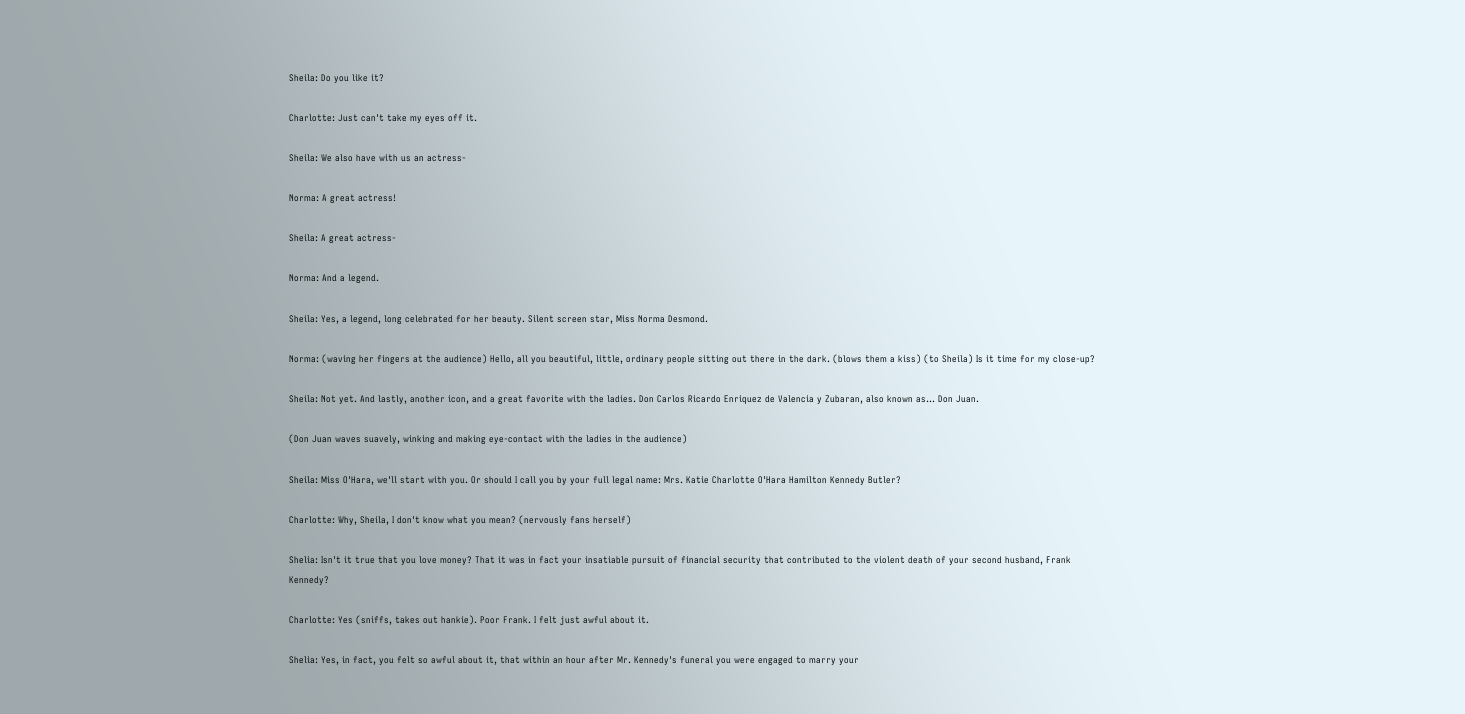Sheila: Do you like it?

Charlotte: Just can't take my eyes off it.

Sheila: We also have with us an actress-

Norma: A great actress!

Sheila: A great actress-

Norma: And a legend.

Sheila: Yes, a legend, long celebrated for her beauty. Silent screen star, Miss Norma Desmond.

Norma: (waving her fingers at the audience) Hello, all you beautiful, little, ordinary people sitting out there in the dark. (blows them a kiss) (to Sheila) Is it time for my close-up?

Sheila: Not yet. And lastly, another icon, and a great favorite with the ladies. Don Carlos Ricardo Enriquez de Valencia y Zubaran, also known as… Don Juan.

(Don Juan waves suavely, winking and making eye-contact with the ladies in the audience)

Sheila: Miss O'Hara, we'll start with you. Or should I call you by your full legal name: Mrs. Katie Charlotte O'Hara Hamilton Kennedy Butler?

Charlotte: Why, Sheila, I don't know what you mean? (nervously fans herself)

Shelia: Isn't it true that you love money? That it was in fact your insatiable pursuit of financial security that contributed to the violent death of your second husband, Frank Kennedy?

Charlotte: Yes (sniffs, takes out hankie). Poor Frank. I felt just awful about it.

Shelia: Yes, in fact, you felt so awful about it, that within an hour after Mr. Kennedy's funeral you were engaged to marry your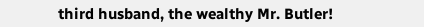third husband, the wealthy Mr. Butler!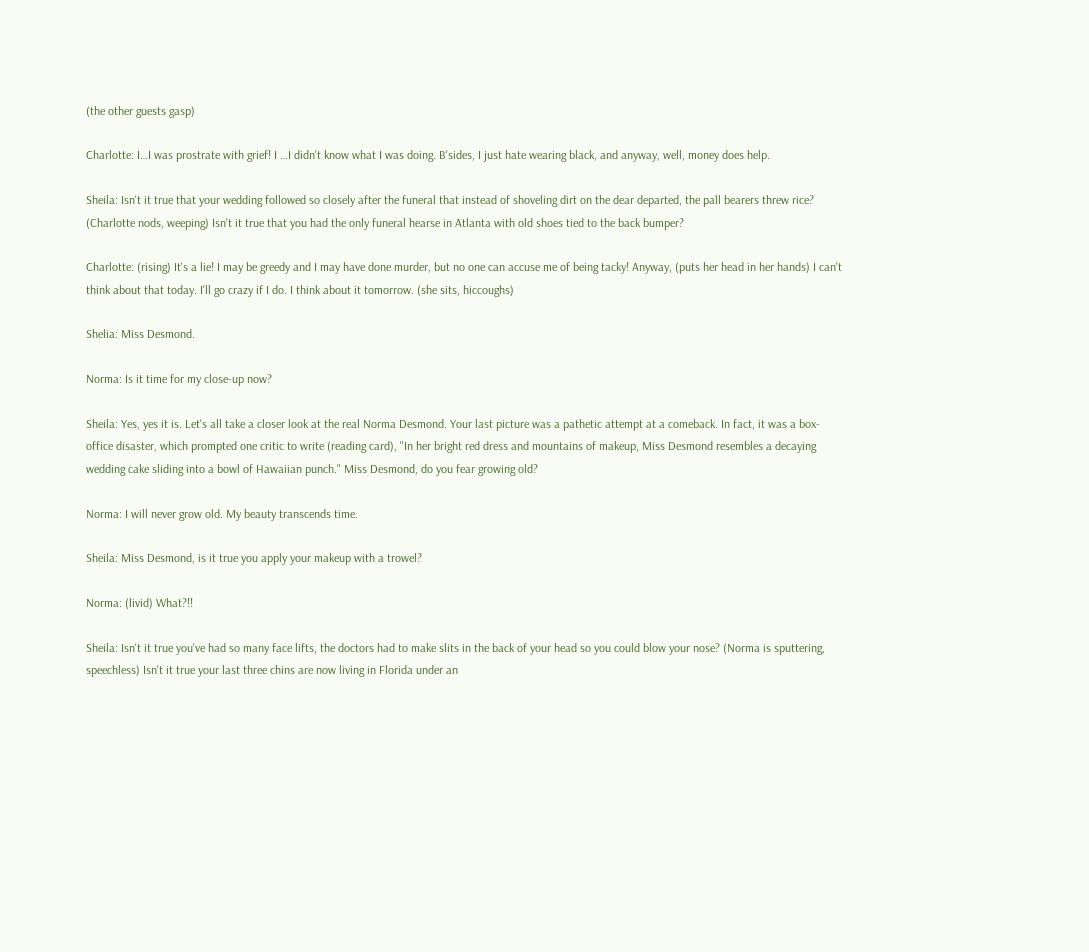(the other guests gasp)

Charlotte: I…I was prostrate with grief! I …I didn't know what I was doing. B'sides, I just hate wearing black, and anyway, well, money does help.

Sheila: Isn't it true that your wedding followed so closely after the funeral that instead of shoveling dirt on the dear departed, the pall bearers threw rice? (Charlotte nods, weeping) Isn't it true that you had the only funeral hearse in Atlanta with old shoes tied to the back bumper?

Charlotte: (rising) It's a lie! I may be greedy and I may have done murder, but no one can accuse me of being tacky! Anyway, (puts her head in her hands) I can't think about that today. I'll go crazy if I do. I think about it tomorrow. (she sits, hiccoughs)

Shelia: Miss Desmond.

Norma: Is it time for my close-up now?

Sheila: Yes, yes it is. Let's all take a closer look at the real Norma Desmond. Your last picture was a pathetic attempt at a comeback. In fact, it was a box-office disaster, which prompted one critic to write (reading card), "In her bright red dress and mountains of makeup, Miss Desmond resembles a decaying wedding cake sliding into a bowl of Hawaiian punch." Miss Desmond, do you fear growing old?

Norma: I will never grow old. My beauty transcends time.

Sheila: Miss Desmond, is it true you apply your makeup with a trowel?

Norma: (livid) What?!!

Sheila: Isn't it true you've had so many face lifts, the doctors had to make slits in the back of your head so you could blow your nose? (Norma is sputtering, speechless) Isn't it true your last three chins are now living in Florida under an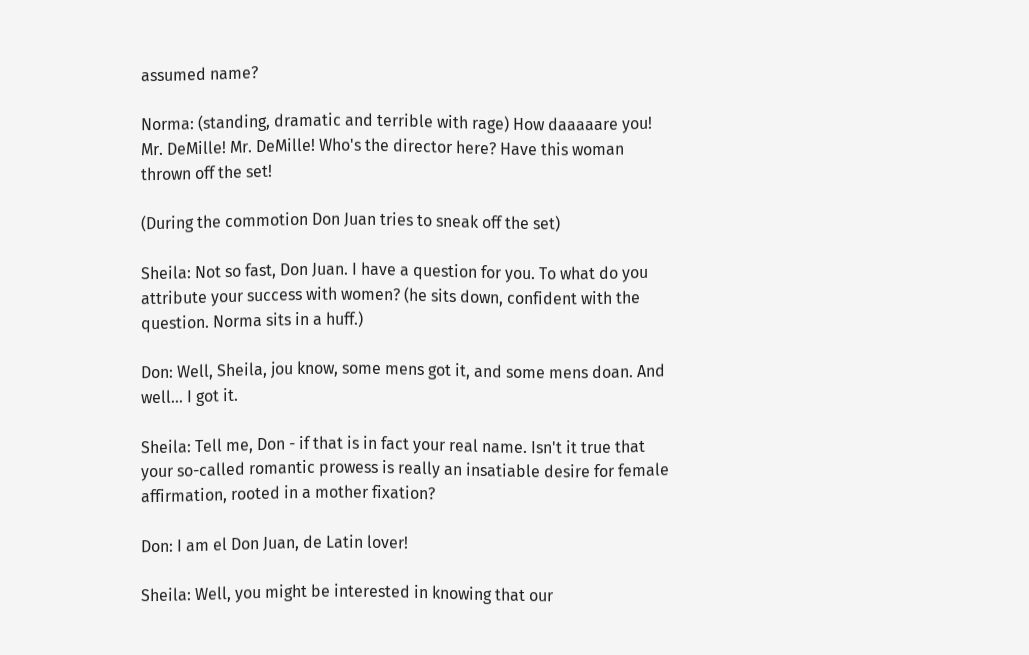assumed name?

Norma: (standing, dramatic and terrible with rage) How daaaaare you! Mr. DeMille! Mr. DeMille! Who's the director here? Have this woman thrown off the set!

(During the commotion Don Juan tries to sneak off the set)

Sheila: Not so fast, Don Juan. I have a question for you. To what do you attribute your success with women? (he sits down, confident with the question. Norma sits in a huff.)

Don: Well, Sheila, jou know, some mens got it, and some mens doan. And well… I got it.

Sheila: Tell me, Don - if that is in fact your real name. Isn't it true that your so-called romantic prowess is really an insatiable desire for female affirmation, rooted in a mother fixation?

Don: I am el Don Juan, de Latin lover!

Sheila: Well, you might be interested in knowing that our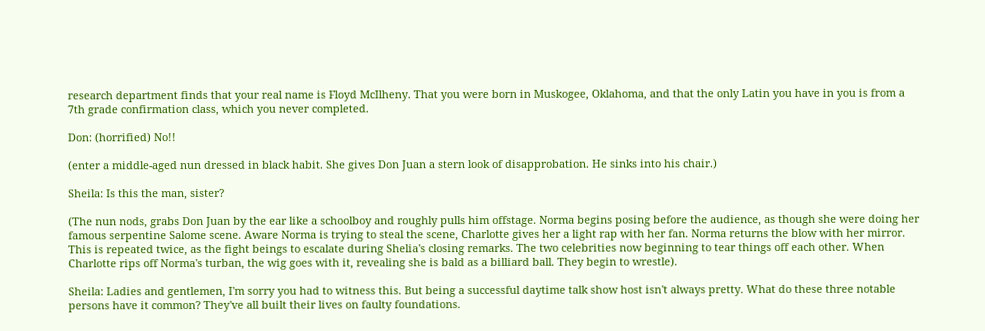research department finds that your real name is Floyd McIlheny. That you were born in Muskogee, Oklahoma, and that the only Latin you have in you is from a 7th grade confirmation class, which you never completed.

Don: (horrified) No!!

(enter a middle-aged nun dressed in black habit. She gives Don Juan a stern look of disapprobation. He sinks into his chair.)

Sheila: Is this the man, sister?

(The nun nods, grabs Don Juan by the ear like a schoolboy and roughly pulls him offstage. Norma begins posing before the audience, as though she were doing her famous serpentine Salome scene. Aware Norma is trying to steal the scene, Charlotte gives her a light rap with her fan. Norma returns the blow with her mirror. This is repeated twice, as the fight beings to escalate during Shelia's closing remarks. The two celebrities now beginning to tear things off each other. When Charlotte rips off Norma's turban, the wig goes with it, revealing she is bald as a billiard ball. They begin to wrestle).

Sheila: Ladies and gentlemen, I'm sorry you had to witness this. But being a successful daytime talk show host isn't always pretty. What do these three notable persons have it common? They've all built their lives on faulty foundations.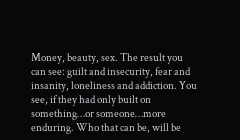Money, beauty, sex. The result you can see: guilt and insecurity, fear and insanity, loneliness and addiction. You see, if they had only built on something…or someone…more enduring. Who that can be, will be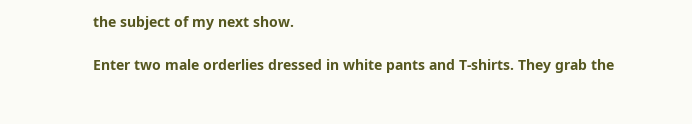the subject of my next show.

Enter two male orderlies dressed in white pants and T-shirts. They grab the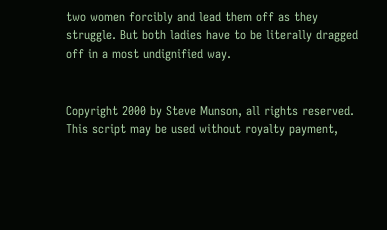two women forcibly and lead them off as they struggle. But both ladies have to be literally dragged off in a most undignified way.


Copyright 2000 by Steve Munson, all rights reserved.
This script may be used without royalty payment,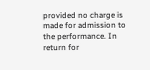provided no charge is made for admission to the performance. In return for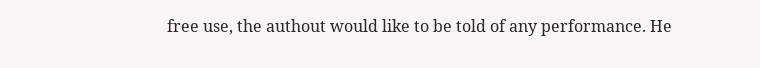free use, the authout would like to be told of any performance. He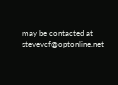may be contacted at stevevcf@optonline.net